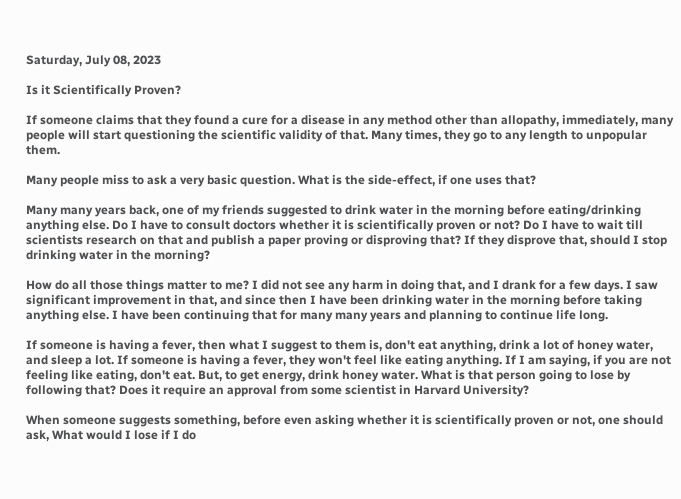Saturday, July 08, 2023

Is it Scientifically Proven?

If someone claims that they found a cure for a disease in any method other than allopathy, immediately, many people will start questioning the scientific validity of that. Many times, they go to any length to unpopular them.

Many people miss to ask a very basic question. What is the side-effect, if one uses that?

Many many years back, one of my friends suggested to drink water in the morning before eating/drinking anything else. Do I have to consult doctors whether it is scientifically proven or not? Do I have to wait till scientists research on that and publish a paper proving or disproving that? If they disprove that, should I stop drinking water in the morning?

How do all those things matter to me? I did not see any harm in doing that, and I drank for a few days. I saw significant improvement in that, and since then I have been drinking water in the morning before taking anything else. I have been continuing that for many many years and planning to continue life long.

If someone is having a fever, then what I suggest to them is, don't eat anything, drink a lot of honey water, and sleep a lot. If someone is having a fever, they won't feel like eating anything. If I am saying, if you are not feeling like eating, don't eat. But, to get energy, drink honey water. What is that person going to lose by following that? Does it require an approval from some scientist in Harvard University?

When someone suggests something, before even asking whether it is scientifically proven or not, one should ask, What would I lose if I do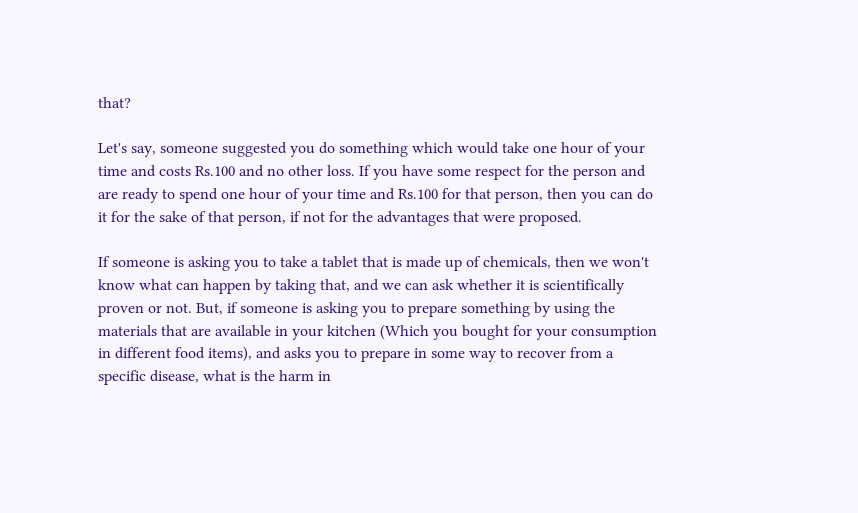that?

Let's say, someone suggested you do something which would take one hour of your time and costs Rs.100 and no other loss. If you have some respect for the person and are ready to spend one hour of your time and Rs.100 for that person, then you can do it for the sake of that person, if not for the advantages that were proposed.

If someone is asking you to take a tablet that is made up of chemicals, then we won't know what can happen by taking that, and we can ask whether it is scientifically proven or not. But, if someone is asking you to prepare something by using the materials that are available in your kitchen (Which you bought for your consumption in different food items), and asks you to prepare in some way to recover from a specific disease, what is the harm in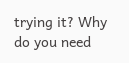trying it? Why do you need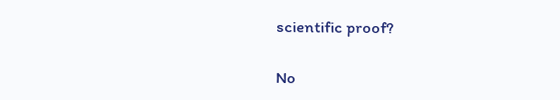scientific proof?

No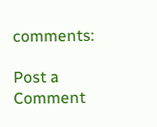comments:

Post a Comment